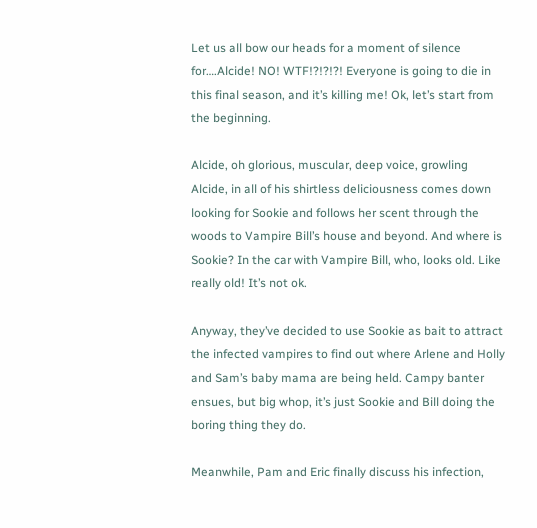Let us all bow our heads for a moment of silence for….Alcide! NO! WTF!?!?!?! Everyone is going to die in this final season, and it’s killing me! Ok, let’s start from the beginning.

Alcide, oh glorious, muscular, deep voice, growling Alcide, in all of his shirtless deliciousness comes down looking for Sookie and follows her scent through the woods to Vampire Bill’s house and beyond. And where is Sookie? In the car with Vampire Bill, who, looks old. Like really old! It’s not ok.

Anyway, they’ve decided to use Sookie as bait to attract the infected vampires to find out where Arlene and Holly and Sam’s baby mama are being held. Campy banter ensues, but big whop, it’s just Sookie and Bill doing the boring thing they do.

Meanwhile, Pam and Eric finally discuss his infection,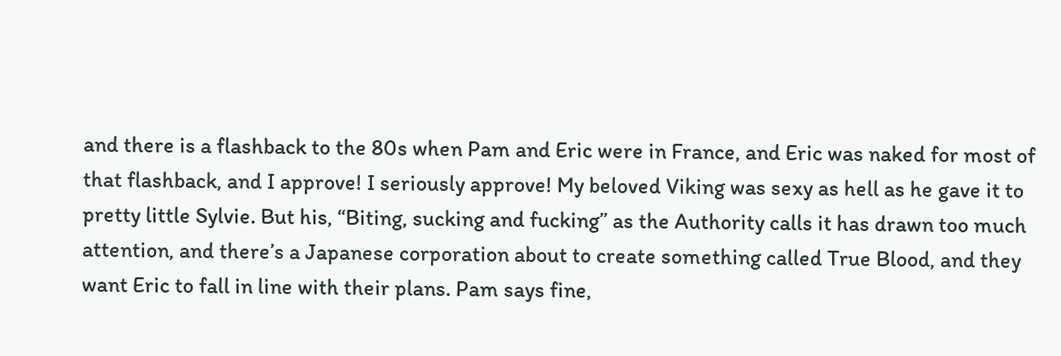and there is a flashback to the 80s when Pam and Eric were in France, and Eric was naked for most of that flashback, and I approve! I seriously approve! My beloved Viking was sexy as hell as he gave it to pretty little Sylvie. But his, “Biting, sucking and fucking” as the Authority calls it has drawn too much attention, and there’s a Japanese corporation about to create something called True Blood, and they want Eric to fall in line with their plans. Pam says fine,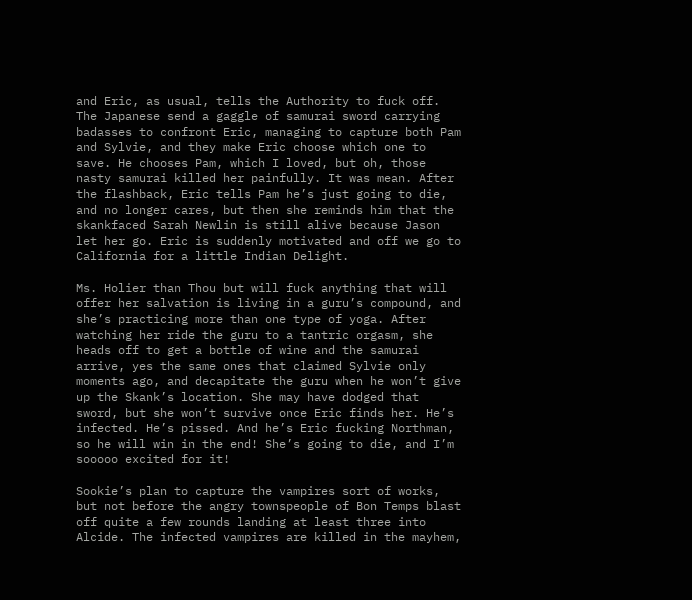and Eric, as usual, tells the Authority to fuck off. The Japanese send a gaggle of samurai sword carrying badasses to confront Eric, managing to capture both Pam and Sylvie, and they make Eric choose which one to save. He chooses Pam, which I loved, but oh, those nasty samurai killed her painfully. It was mean. After the flashback, Eric tells Pam he’s just going to die, and no longer cares, but then she reminds him that the skankfaced Sarah Newlin is still alive because Jason let her go. Eric is suddenly motivated and off we go to California for a little Indian Delight.

Ms. Holier than Thou but will fuck anything that will offer her salvation is living in a guru’s compound, and she’s practicing more than one type of yoga. After watching her ride the guru to a tantric orgasm, she heads off to get a bottle of wine and the samurai arrive, yes the same ones that claimed Sylvie only moments ago, and decapitate the guru when he won’t give up the Skank’s location. She may have dodged that sword, but she won’t survive once Eric finds her. He’s infected. He’s pissed. And he’s Eric fucking Northman, so he will win in the end! She’s going to die, and I’m sooooo excited for it!

Sookie’s plan to capture the vampires sort of works, but not before the angry townspeople of Bon Temps blast off quite a few rounds landing at least three into Alcide. The infected vampires are killed in the mayhem,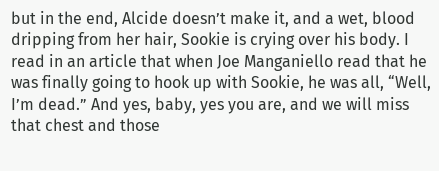but in the end, Alcide doesn’t make it, and a wet, blood dripping from her hair, Sookie is crying over his body. I read in an article that when Joe Manganiello read that he was finally going to hook up with Sookie, he was all, “Well, I’m dead.” And yes, baby, yes you are, and we will miss that chest and those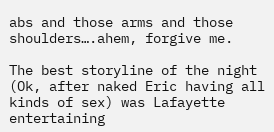abs and those arms and those shoulders….ahem, forgive me.

The best storyline of the night (Ok, after naked Eric having all kinds of sex) was Lafayette entertaining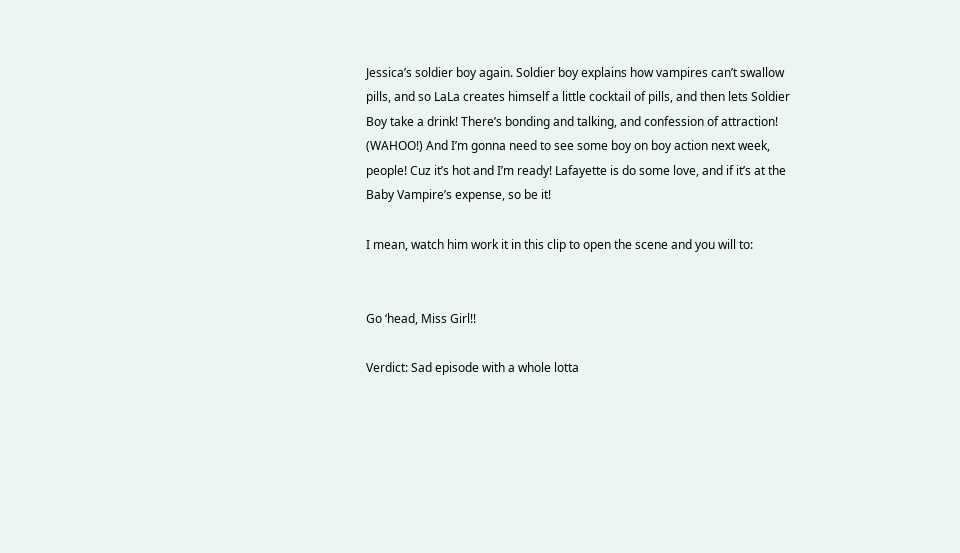Jessica’s soldier boy again. Soldier boy explains how vampires can’t swallow pills, and so LaLa creates himself a little cocktail of pills, and then lets Soldier Boy take a drink! There’s bonding and talking, and confession of attraction! (WAHOO!) And I’m gonna need to see some boy on boy action next week, people! Cuz it’s hot and I’m ready! Lafayette is do some love, and if it’s at the Baby Vampire’s expense, so be it!

I mean, watch him work it in this clip to open the scene and you will to:


Go ‘head, Miss Girl!!

Verdict: Sad episode with a whole lotta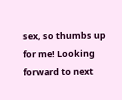sex, so thumbs up for me! Looking forward to next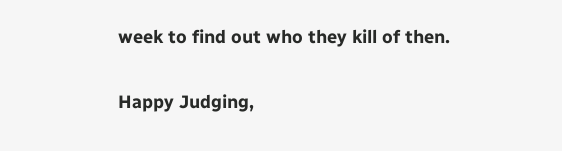week to find out who they kill of then.

Happy Judging,